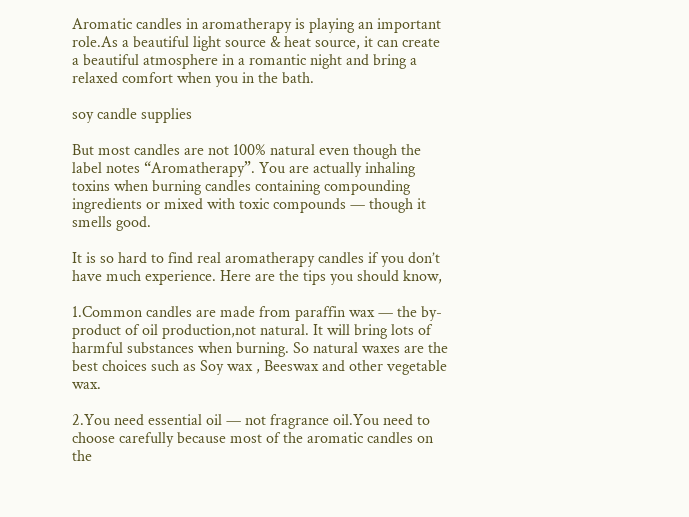Aromatic candles in aromatherapy is playing an important role.As a beautiful light source & heat source, it can create a beautiful atmosphere in a romantic night and bring a relaxed comfort when you in the bath.

soy candle supplies

But most candles are not 100% natural even though the label notes “Aromatherapy”. You are actually inhaling toxins when burning candles containing compounding ingredients or mixed with toxic compounds — though it smells good.

It is so hard to find real aromatherapy candles if you don’t have much experience. Here are the tips you should know,

1.Common candles are made from paraffin wax — the by-product of oil production,not natural. It will bring lots of harmful substances when burning. So natural waxes are the best choices such as Soy wax , Beeswax and other vegetable wax.

2.You need essential oil — not fragrance oil.You need to choose carefully because most of the aromatic candles on the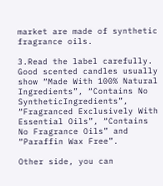market are made of synthetic fragrance oils.

3.Read the label carefully. Good scented candles usually show “Made With 100% Natural Ingredients”, “Contains No SyntheticIngredients”, “Fragranced Exclusively With Essential Oils”, “Contains No Fragrance Oils” and  “Paraffin Wax Free”.

Other side, you can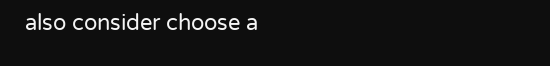also consider choose a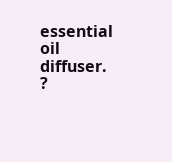essential oil diffuser. ?